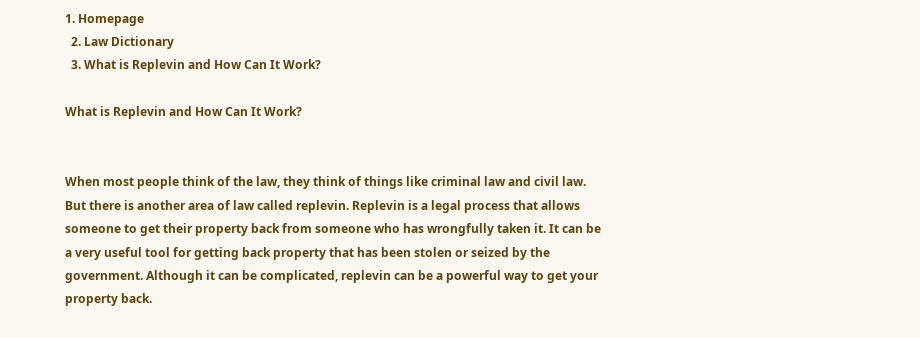1. Homepage
  2. Law Dictionary
  3. What is Replevin and How Can It Work?

What is Replevin and How Can It Work?


When most people think of the law, they think of things like criminal law and civil law. But there is another area of law called replevin. Replevin is a legal process that allows someone to get their property back from someone who has wrongfully taken it. It can be a very useful tool for getting back property that has been stolen or seized by the government. Although it can be complicated, replevin can be a powerful way to get your property back.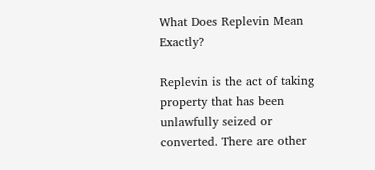What Does Replevin Mean Exactly?

Replevin is the act of taking property that has been unlawfully seized or converted. There are other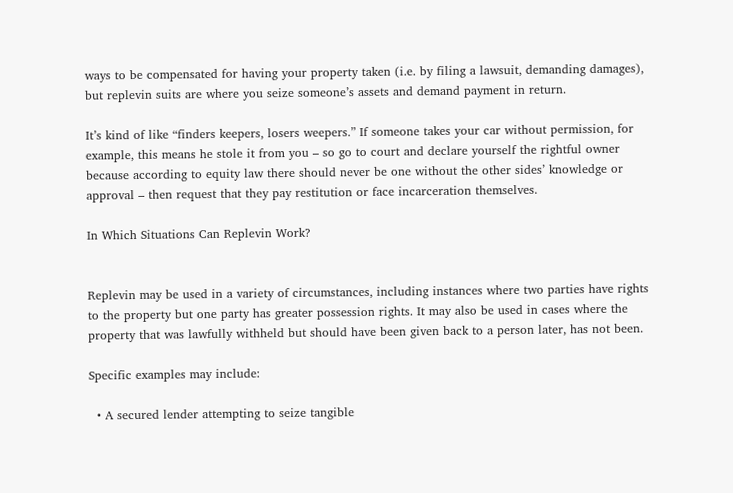ways to be compensated for having your property taken (i.e. by filing a lawsuit, demanding damages), but replevin suits are where you seize someone’s assets and demand payment in return.

It’s kind of like “finders keepers, losers weepers.” If someone takes your car without permission, for example, this means he stole it from you – so go to court and declare yourself the rightful owner because according to equity law there should never be one without the other sides’ knowledge or approval – then request that they pay restitution or face incarceration themselves.

In Which Situations Can Replevin Work?


Replevin may be used in a variety of circumstances, including instances where two parties have rights to the property but one party has greater possession rights. It may also be used in cases where the property that was lawfully withheld but should have been given back to a person later, has not been.

Specific examples may include:

  • A secured lender attempting to seize tangible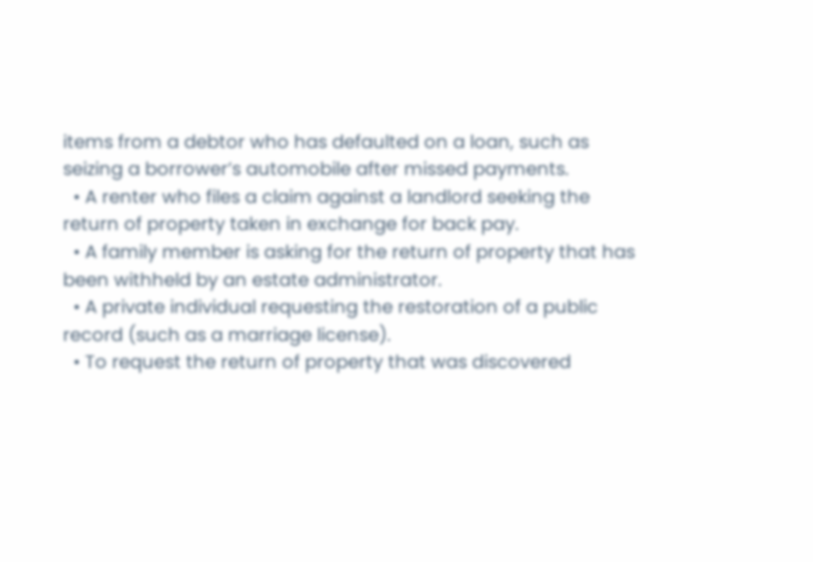items from a debtor who has defaulted on a loan, such as seizing a borrower’s automobile after missed payments.
  • A renter who files a claim against a landlord seeking the return of property taken in exchange for back pay.
  • A family member is asking for the return of property that has been withheld by an estate administrator.
  • A private individual requesting the restoration of a public record (such as a marriage license).
  • To request the return of property that was discovered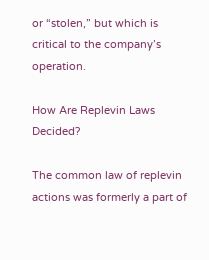or “stolen,” but which is critical to the company’s operation.

How Are Replevin Laws Decided?

The common law of replevin actions was formerly a part of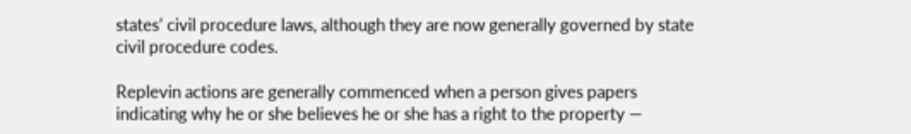states’ civil procedure laws, although they are now generally governed by state civil procedure codes.

Replevin actions are generally commenced when a person gives papers indicating why he or she believes he or she has a right to the property —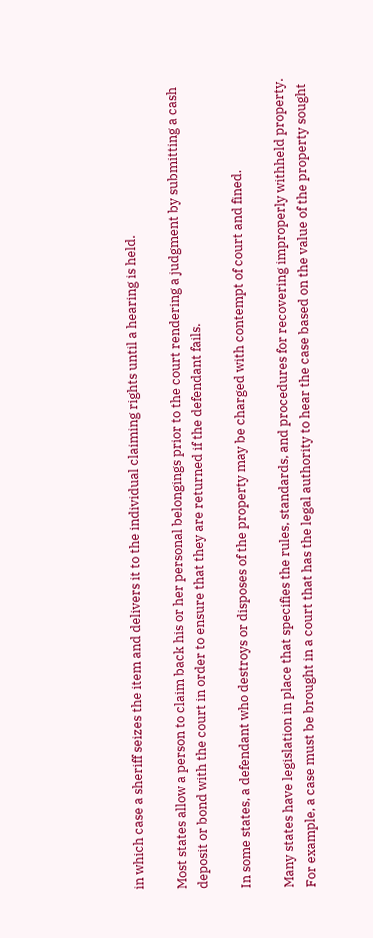in which case a sheriff seizes the item and delivers it to the individual claiming rights until a hearing is held.

Most states allow a person to claim back his or her personal belongings prior to the court rendering a judgment by submitting a cash deposit or bond with the court in order to ensure that they are returned if the defendant fails.

In some states, a defendant who destroys or disposes of the property may be charged with contempt of court and fined.

Many states have legislation in place that specifies the rules, standards, and procedures for recovering improperly withheld property. For example, a case must be brought in a court that has the legal authority to hear the case based on the value of the property sought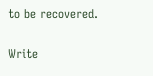to be recovered.

Write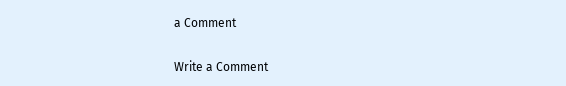a Comment

Write a Comment